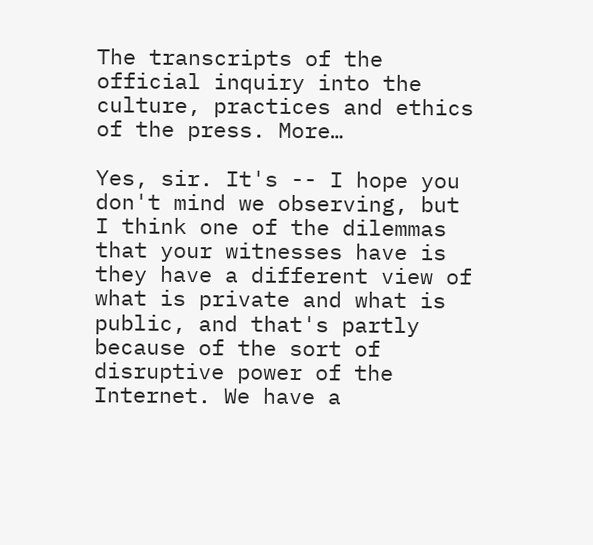The transcripts of the official inquiry into the culture, practices and ethics of the press. More…

Yes, sir. It's -- I hope you don't mind we observing, but I think one of the dilemmas that your witnesses have is they have a different view of what is private and what is public, and that's partly because of the sort of disruptive power of the Internet. We have a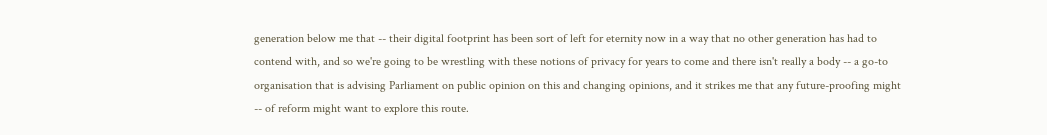generation below me that -- their digital footprint has been sort of left for eternity now in a way that no other generation has had to contend with, and so we're going to be wrestling with these notions of privacy for years to come and there isn't really a body -- a go-to organisation that is advising Parliament on public opinion on this and changing opinions, and it strikes me that any future-proofing might -- of reform might want to explore this route.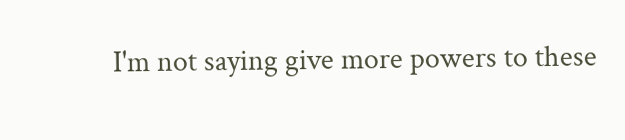I'm not saying give more powers to these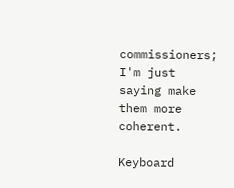commissioners; I'm just saying make them more coherent.

Keyboard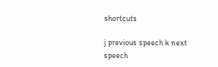shortcuts

j previous speech k next speech